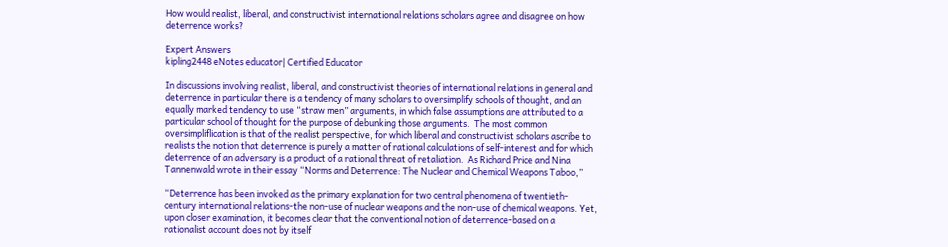How would realist, liberal, and constructivist international relations scholars agree and disagree on how deterrence works?

Expert Answers
kipling2448 eNotes educator| Certified Educator

In discussions involving realist, liberal, and constructivist theories of international relations in general and deterrence in particular there is a tendency of many scholars to oversimplify schools of thought, and an equally marked tendency to use “straw men” arguments, in which false assumptions are attributed to a particular school of thought for the purpose of debunking those arguments.  The most common oversimpliflication is that of the realist perspective, for which liberal and constructivist scholars ascribe to realists the notion that deterrence is purely a matter of rational calculations of self-interest and for which deterrence of an adversary is a product of a rational threat of retaliation.  As Richard Price and Nina Tannenwald wrote in their essay “Norms and Deterrence: The Nuclear and Chemical Weapons Taboo,”

“Deterrence has been invoked as the primary explanation for two central phenomena of twentieth-century international relations-the non-use of nuclear weapons and the non-use of chemical weapons. Yet, upon closer examination, it becomes clear that the conventional notion of deterrence-based on a rationalist account does not by itself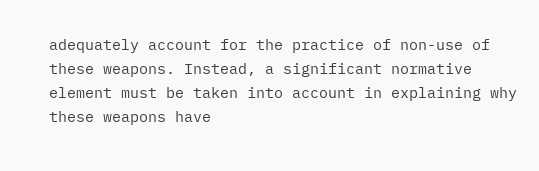adequately account for the practice of non-use of these weapons. Instead, a significant normative element must be taken into account in explaining why these weapons have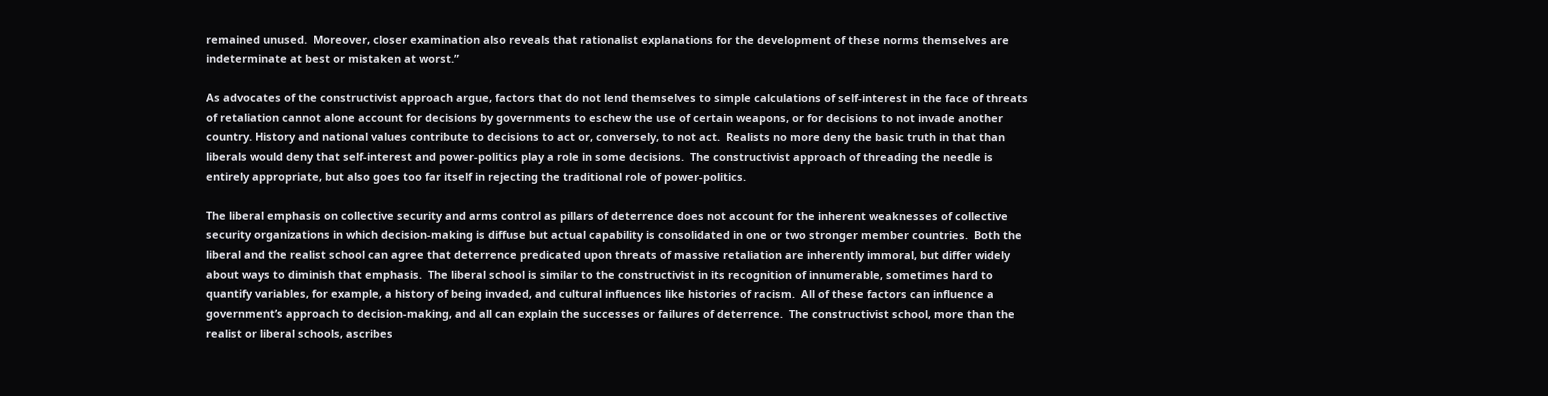remained unused.  Moreover, closer examination also reveals that rationalist explanations for the development of these norms themselves are indeterminate at best or mistaken at worst.”

As advocates of the constructivist approach argue, factors that do not lend themselves to simple calculations of self-interest in the face of threats of retaliation cannot alone account for decisions by governments to eschew the use of certain weapons, or for decisions to not invade another country. History and national values contribute to decisions to act or, conversely, to not act.  Realists no more deny the basic truth in that than liberals would deny that self-interest and power-politics play a role in some decisions.  The constructivist approach of threading the needle is entirely appropriate, but also goes too far itself in rejecting the traditional role of power-politics.

The liberal emphasis on collective security and arms control as pillars of deterrence does not account for the inherent weaknesses of collective security organizations in which decision-making is diffuse but actual capability is consolidated in one or two stronger member countries.  Both the liberal and the realist school can agree that deterrence predicated upon threats of massive retaliation are inherently immoral, but differ widely about ways to diminish that emphasis.  The liberal school is similar to the constructivist in its recognition of innumerable, sometimes hard to quantify variables, for example, a history of being invaded, and cultural influences like histories of racism.  All of these factors can influence a government’s approach to decision-making, and all can explain the successes or failures of deterrence.  The constructivist school, more than the realist or liberal schools, ascribes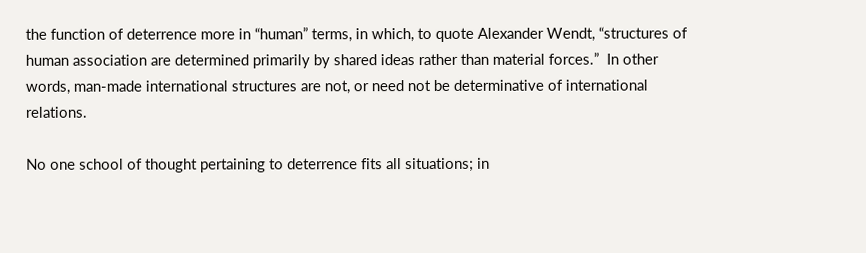the function of deterrence more in “human” terms, in which, to quote Alexander Wendt, “structures of human association are determined primarily by shared ideas rather than material forces.”  In other words, man-made international structures are not, or need not be determinative of international relations.

No one school of thought pertaining to deterrence fits all situations; in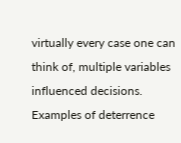virtually every case one can think of, multiple variables influenced decisions.  Examples of deterrence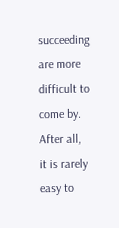succeeding are more difficult to come by.  After all, it is rarely easy to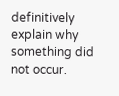definitively explain why something did not occur.